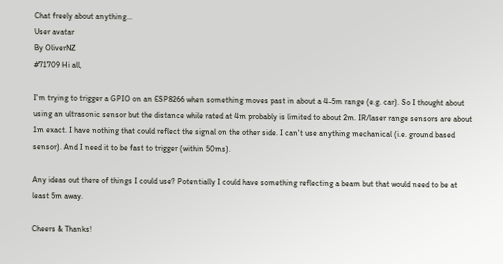Chat freely about anything...
User avatar
By OliverNZ
#71709 Hi all,

I'm trying to trigger a GPIO on an ESP8266 when something moves past in about a 4-5m range (e.g. car). So I thought about using an ultrasonic sensor but the distance while rated at 4m probably is limited to about 2m. IR/laser range sensors are about 1m exact. I have nothing that could reflect the signal on the other side. I can't use anything mechanical (i.e. ground based sensor). And I need it to be fast to trigger (within 50ms).

Any ideas out there of things I could use? Potentially I could have something reflecting a beam but that would need to be at least 5m away.

Cheers & Thanks!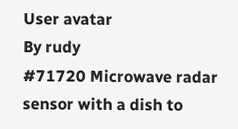User avatar
By rudy
#71720 Microwave radar sensor with a dish to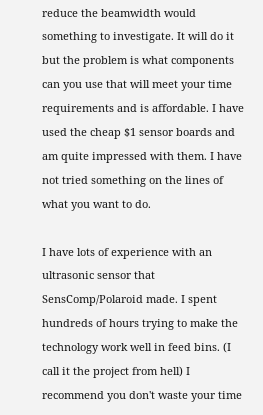reduce the beamwidth would something to investigate. It will do it but the problem is what components can you use that will meet your time requirements and is affordable. I have used the cheap $1 sensor boards and am quite impressed with them. I have not tried something on the lines of what you want to do.

I have lots of experience with an ultrasonic sensor that SensComp/Polaroid made. I spent hundreds of hours trying to make the technology work well in feed bins. (I call it the project from hell) I recommend you don't waste your time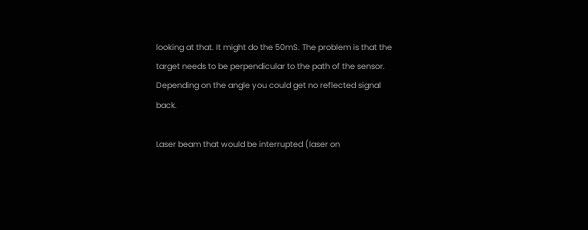looking at that. It might do the 50mS. The problem is that the target needs to be perpendicular to the path of the sensor. Depending on the angle you could get no reflected signal back.

Laser beam that would be interrupted (laser on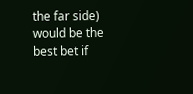the far side) would be the best bet if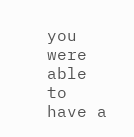you were able to have a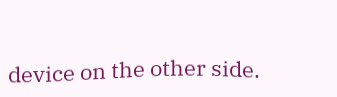device on the other side.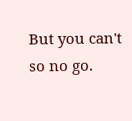But you can't so no go.